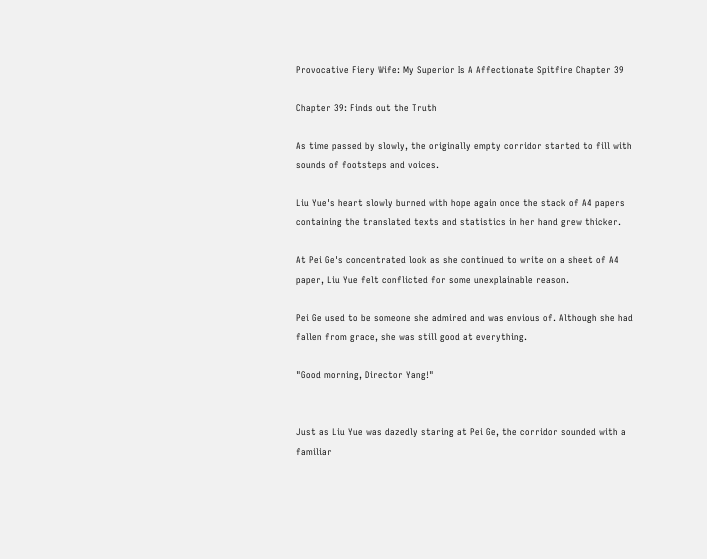Provocative Fiery Wife: My Superior Is A Affectionate Spitfire Chapter 39

Chapter 39: Finds out the Truth

As time passed by slowly, the originally empty corridor started to fill with sounds of footsteps and voices.

Liu Yue's heart slowly burned with hope again once the stack of A4 papers containing the translated texts and statistics in her hand grew thicker.

At Pei Ge's concentrated look as she continued to write on a sheet of A4 paper, Liu Yue felt conflicted for some unexplainable reason.

Pei Ge used to be someone she admired and was envious of. Although she had fallen from grace, she was still good at everything.

"Good morning, Director Yang!"


Just as Liu Yue was dazedly staring at Pei Ge, the corridor sounded with a familiar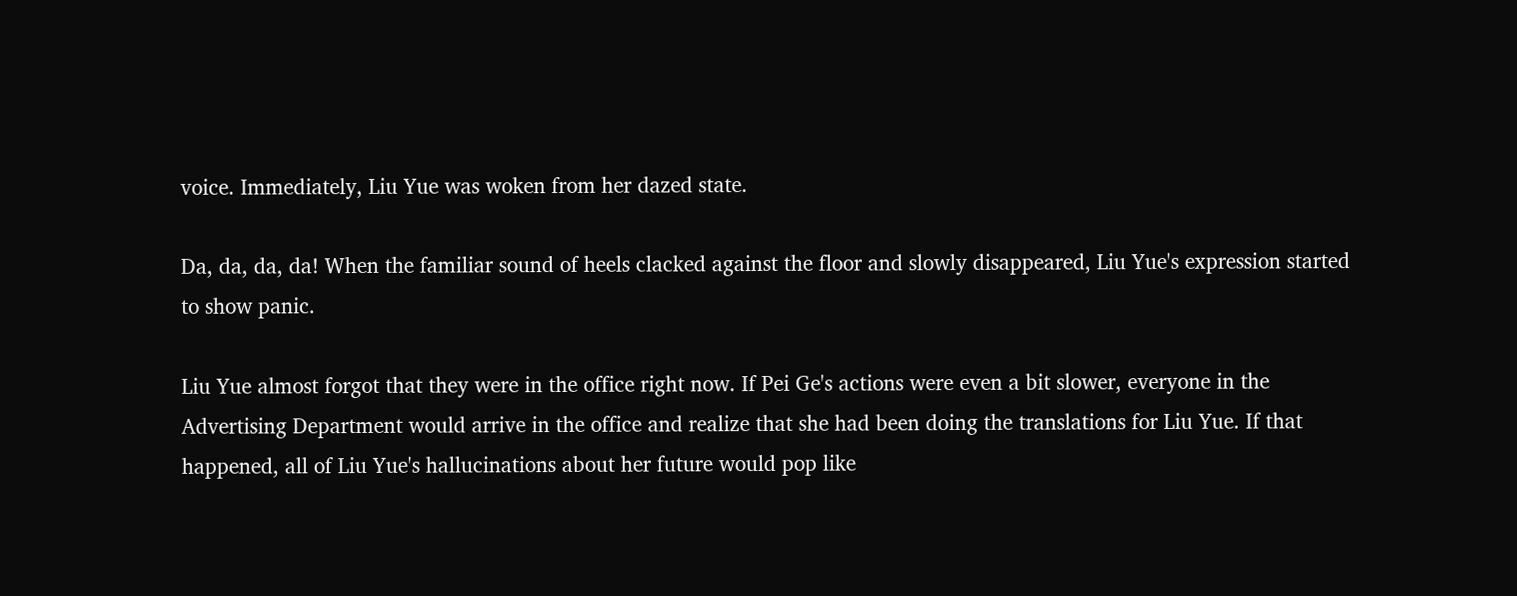voice. Immediately, Liu Yue was woken from her dazed state.

Da, da, da, da! When the familiar sound of heels clacked against the floor and slowly disappeared, Liu Yue's expression started to show panic.

Liu Yue almost forgot that they were in the office right now. If Pei Ge's actions were even a bit slower, everyone in the Advertising Department would arrive in the office and realize that she had been doing the translations for Liu Yue. If that happened, all of Liu Yue's hallucinations about her future would pop like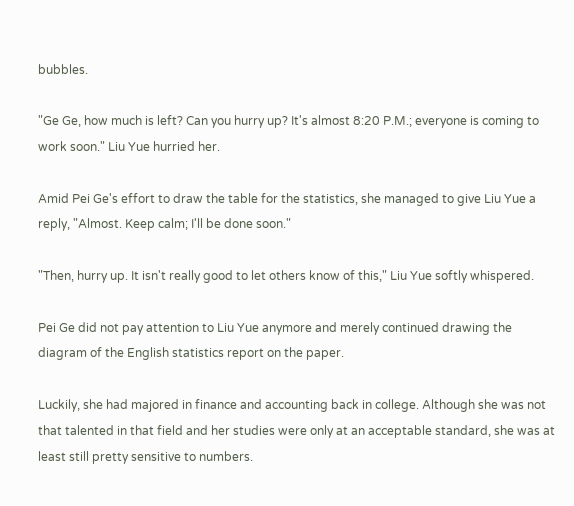bubbles.

"Ge Ge, how much is left? Can you hurry up? It's almost 8:20 P.M.; everyone is coming to work soon." Liu Yue hurried her.

Amid Pei Ge's effort to draw the table for the statistics, she managed to give Liu Yue a reply, "Almost. Keep calm; I'll be done soon."

"Then, hurry up. It isn't really good to let others know of this," Liu Yue softly whispered.

Pei Ge did not pay attention to Liu Yue anymore and merely continued drawing the diagram of the English statistics report on the paper.

Luckily, she had majored in finance and accounting back in college. Although she was not that talented in that field and her studies were only at an acceptable standard, she was at least still pretty sensitive to numbers.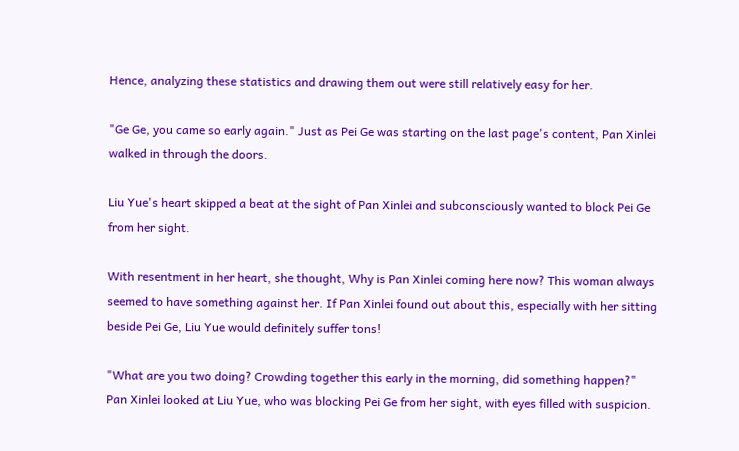Hence, analyzing these statistics and drawing them out were still relatively easy for her.

"Ge Ge, you came so early again." Just as Pei Ge was starting on the last page's content, Pan Xinlei walked in through the doors.

Liu Yue's heart skipped a beat at the sight of Pan Xinlei and subconsciously wanted to block Pei Ge from her sight.

With resentment in her heart, she thought, Why is Pan Xinlei coming here now? This woman always seemed to have something against her. If Pan Xinlei found out about this, especially with her sitting beside Pei Ge, Liu Yue would definitely suffer tons!

"What are you two doing? Crowding together this early in the morning, did something happen?" Pan Xinlei looked at Liu Yue, who was blocking Pei Ge from her sight, with eyes filled with suspicion.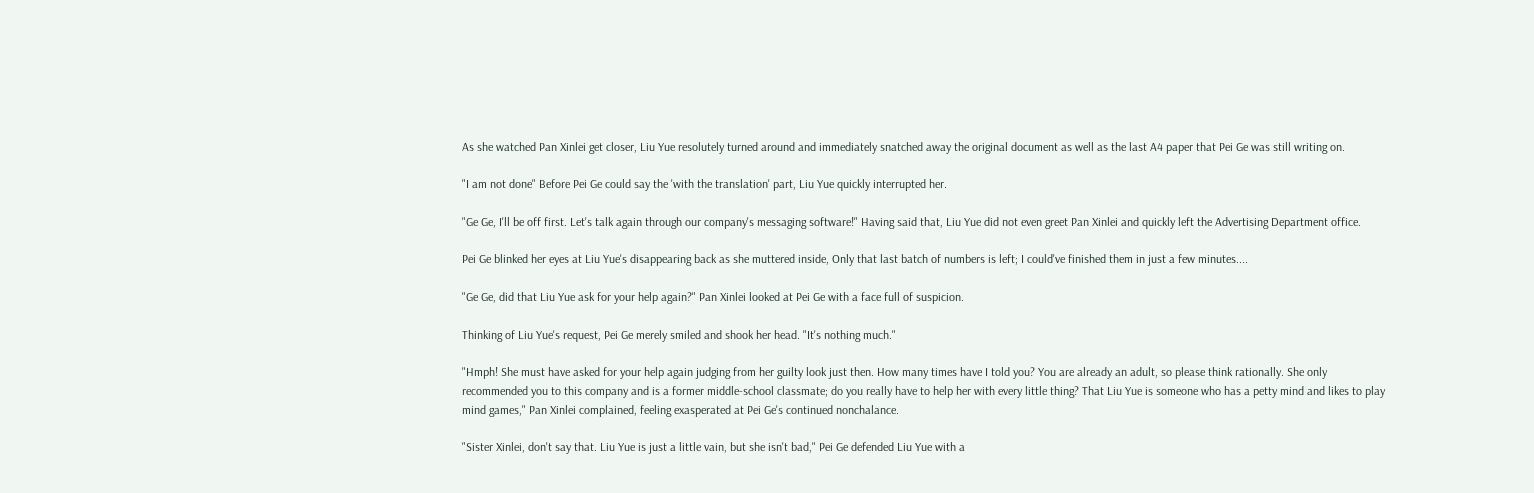As she watched Pan Xinlei get closer, Liu Yue resolutely turned around and immediately snatched away the original document as well as the last A4 paper that Pei Ge was still writing on.

"I am not done" Before Pei Ge could say the 'with the translation' part, Liu Yue quickly interrupted her.

"Ge Ge, I'll be off first. Let's talk again through our company's messaging software!" Having said that, Liu Yue did not even greet Pan Xinlei and quickly left the Advertising Department office.

Pei Ge blinked her eyes at Liu Yue's disappearing back as she muttered inside, Only that last batch of numbers is left; I could've finished them in just a few minutes....

"Ge Ge, did that Liu Yue ask for your help again?" Pan Xinlei looked at Pei Ge with a face full of suspicion.

Thinking of Liu Yue's request, Pei Ge merely smiled and shook her head. "It's nothing much."

"Hmph! She must have asked for your help again judging from her guilty look just then. How many times have I told you? You are already an adult, so please think rationally. She only recommended you to this company and is a former middle-school classmate; do you really have to help her with every little thing? That Liu Yue is someone who has a petty mind and likes to play mind games," Pan Xinlei complained, feeling exasperated at Pei Ge's continued nonchalance.

"Sister Xinlei, don't say that. Liu Yue is just a little vain, but she isn't bad," Pei Ge defended Liu Yue with a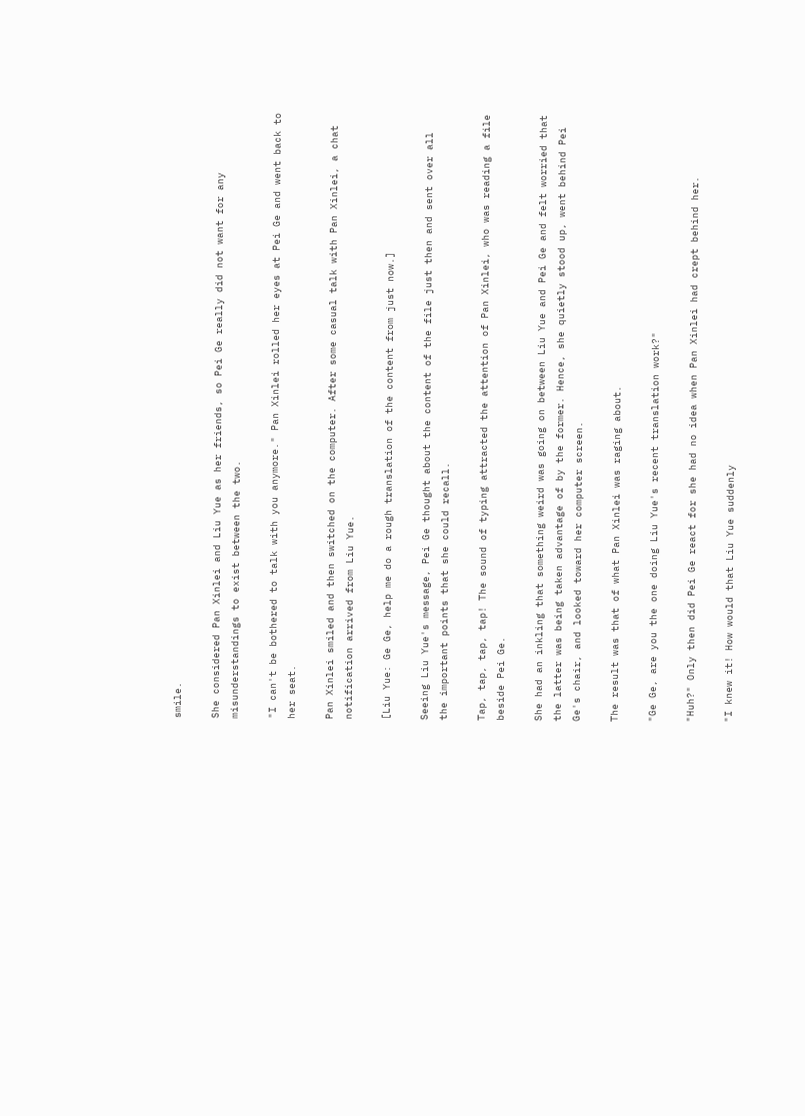smile.

She considered Pan Xinlei and Liu Yue as her friends, so Pei Ge really did not want for any misunderstandings to exist between the two.

"I can't be bothered to talk with you anymore." Pan Xinlei rolled her eyes at Pei Ge and went back to her seat.

Pan Xinlei smiled and then switched on the computer. After some casual talk with Pan Xinlei, a chat notification arrived from Liu Yue.

[Liu Yue: Ge Ge, help me do a rough translation of the content from just now.]

Seeing Liu Yue's message, Pei Ge thought about the content of the file just then and sent over all the important points that she could recall.

Tap, tap, tap, tap! The sound of typing attracted the attention of Pan Xinlei, who was reading a file beside Pei Ge.

She had an inkling that something weird was going on between Liu Yue and Pei Ge and felt worried that the latter was being taken advantage of by the former. Hence, she quietly stood up, went behind Pei Ge's chair, and looked toward her computer screen.

The result was that of what Pan Xinlei was raging about.

"Ge Ge, are you the one doing Liu Yue's recent translation work?"

"Huh?" Only then did Pei Ge react for she had no idea when Pan Xinlei had crept behind her.

"I knew it! How would that Liu Yue suddenly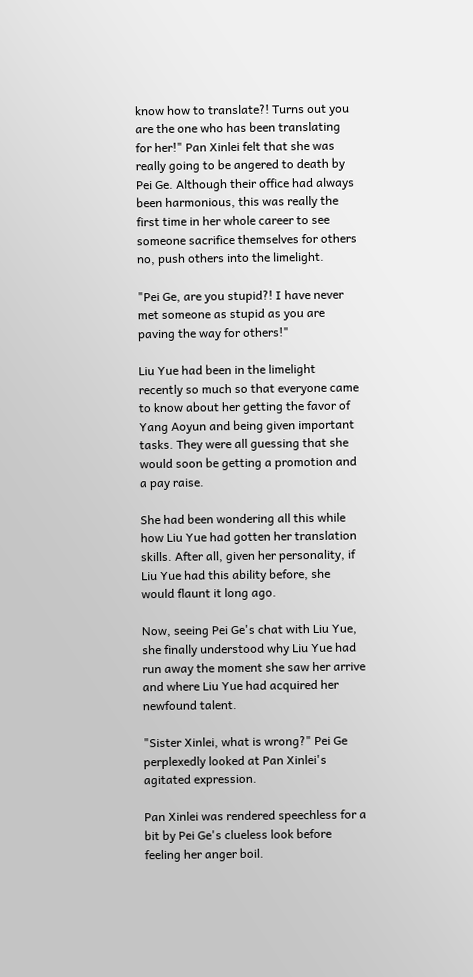know how to translate?! Turns out you are the one who has been translating for her!" Pan Xinlei felt that she was really going to be angered to death by Pei Ge. Although their office had always been harmonious, this was really the first time in her whole career to see someone sacrifice themselves for others no, push others into the limelight.

"Pei Ge, are you stupid?! I have never met someone as stupid as you are paving the way for others!"

Liu Yue had been in the limelight recently so much so that everyone came to know about her getting the favor of Yang Aoyun and being given important tasks. They were all guessing that she would soon be getting a promotion and a pay raise.

She had been wondering all this while how Liu Yue had gotten her translation skills. After all, given her personality, if Liu Yue had this ability before, she would flaunt it long ago.

Now, seeing Pei Ge's chat with Liu Yue, she finally understood why Liu Yue had run away the moment she saw her arrive and where Liu Yue had acquired her newfound talent.

"Sister Xinlei, what is wrong?" Pei Ge perplexedly looked at Pan Xinlei's agitated expression.

Pan Xinlei was rendered speechless for a bit by Pei Ge's clueless look before feeling her anger boil.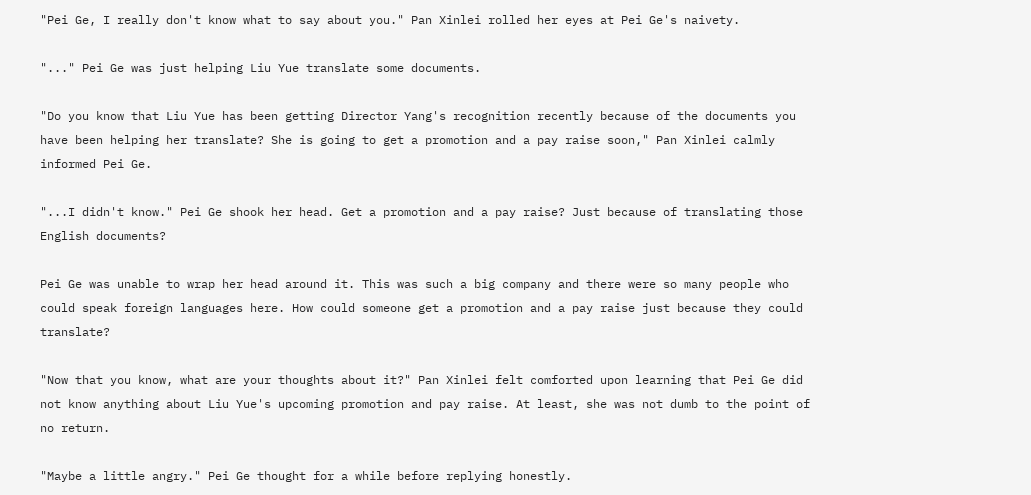"Pei Ge, I really don't know what to say about you." Pan Xinlei rolled her eyes at Pei Ge's naivety.

"..." Pei Ge was just helping Liu Yue translate some documents.

"Do you know that Liu Yue has been getting Director Yang's recognition recently because of the documents you have been helping her translate? She is going to get a promotion and a pay raise soon," Pan Xinlei calmly informed Pei Ge.

"...I didn't know." Pei Ge shook her head. Get a promotion and a pay raise? Just because of translating those English documents?

Pei Ge was unable to wrap her head around it. This was such a big company and there were so many people who could speak foreign languages here. How could someone get a promotion and a pay raise just because they could translate?

"Now that you know, what are your thoughts about it?" Pan Xinlei felt comforted upon learning that Pei Ge did not know anything about Liu Yue's upcoming promotion and pay raise. At least, she was not dumb to the point of no return.

"Maybe a little angry." Pei Ge thought for a while before replying honestly.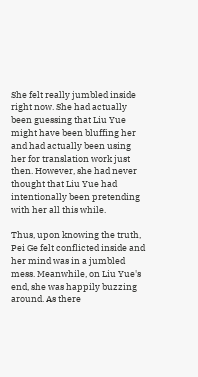She felt really jumbled inside right now. She had actually been guessing that Liu Yue might have been bluffing her and had actually been using her for translation work just then. However, she had never thought that Liu Yue had intentionally been pretending with her all this while.

Thus, upon knowing the truth, Pei Ge felt conflicted inside and her mind was in a jumbled mess. Meanwhile, on Liu Yue's end, she was happily buzzing around. As there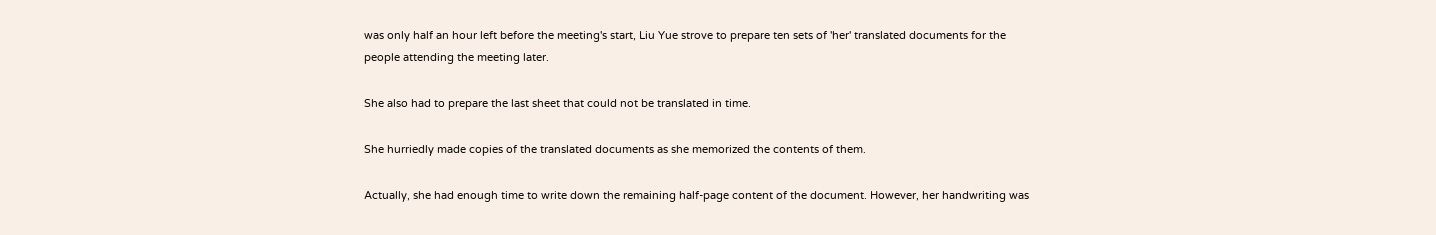was only half an hour left before the meeting's start, Liu Yue strove to prepare ten sets of 'her' translated documents for the people attending the meeting later.

She also had to prepare the last sheet that could not be translated in time.

She hurriedly made copies of the translated documents as she memorized the contents of them.

Actually, she had enough time to write down the remaining half-page content of the document. However, her handwriting was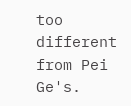too different from Pei Ge's.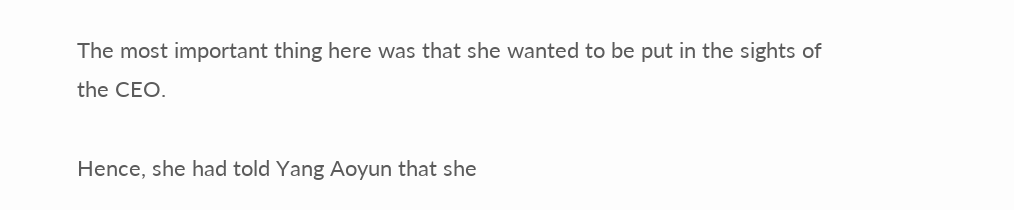The most important thing here was that she wanted to be put in the sights of the CEO.

Hence, she had told Yang Aoyun that she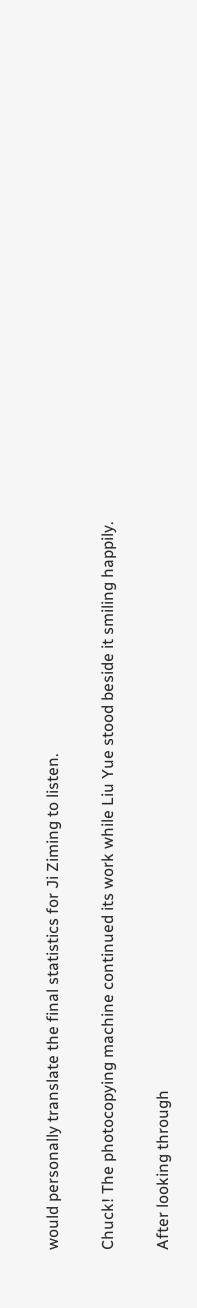would personally translate the final statistics for Ji Ziming to listen.

Chuck! The photocopying machine continued its work while Liu Yue stood beside it smiling happily.

After looking through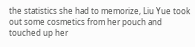the statistics she had to memorize, Liu Yue took out some cosmetics from her pouch and touched up her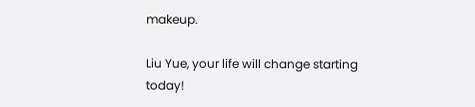makeup.

Liu Yue, your life will change starting today!